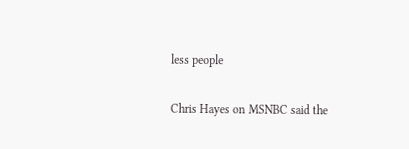less people

Chris Hayes on MSNBC said the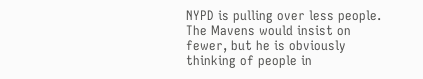NYPD is pulling over less people. The Mavens would insist on fewer, but he is obviously thinking of people in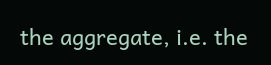the aggregate, i.e. the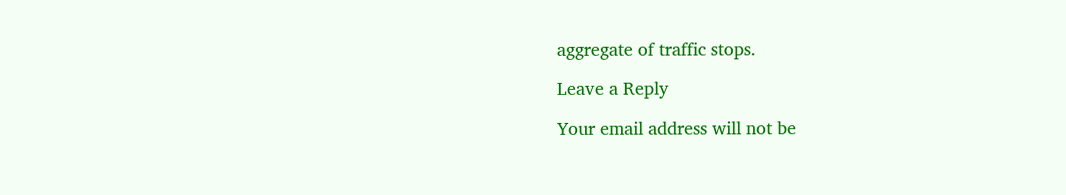aggregate of traffic stops.

Leave a Reply

Your email address will not be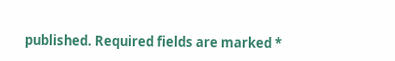published. Required fields are marked *